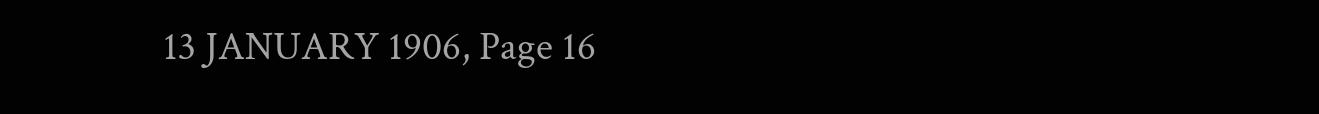13 JANUARY 1906, Page 16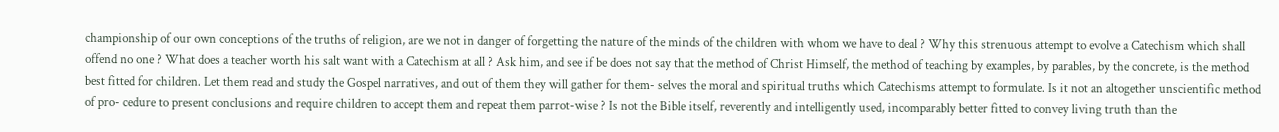championship of our own conceptions of the truths of religion, are we not in danger of forgetting the nature of the minds of the children with whom we have to deal ? Why this strenuous attempt to evolve a Catechism which shall offend no one ? What does a teacher worth his salt want with a Catechism at all ? Ask him, and see if be does not say that the method of Christ Himself, the method of teaching by examples, by parables, by the concrete, is the method best fitted for children. Let them read and study the Gospel narratives, and out of them they will gather for them- selves the moral and spiritual truths which Catechisms attempt to formulate. Is it not an altogether unscientific method of pro- cedure to present conclusions and require children to accept them and repeat them parrot-wise ? Is not the Bible itself, reverently and intelligently used, incomparably better fitted to convey living truth than the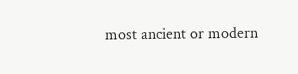most ancient or modern